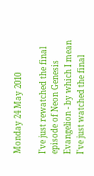Monday 24 May 2010

I've just rewatched the final episode of Neon Genesis Evangelion - by which I mean I've just watched the final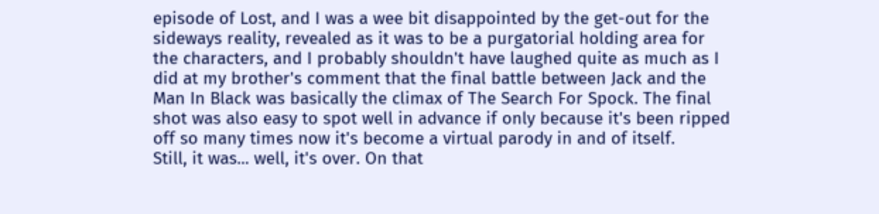episode of Lost, and I was a wee bit disappointed by the get-out for the sideways reality, revealed as it was to be a purgatorial holding area for the characters, and I probably shouldn't have laughed quite as much as I did at my brother's comment that the final battle between Jack and the Man In Black was basically the climax of The Search For Spock. The final shot was also easy to spot well in advance if only because it's been ripped off so many times now it's become a virtual parody in and of itself.
Still, it was... well, it's over. On that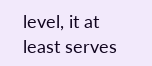level, it at least serves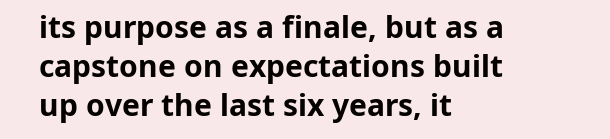its purpose as a finale, but as a capstone on expectations built up over the last six years, it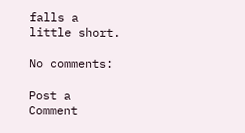falls a little short.

No comments:

Post a Comment